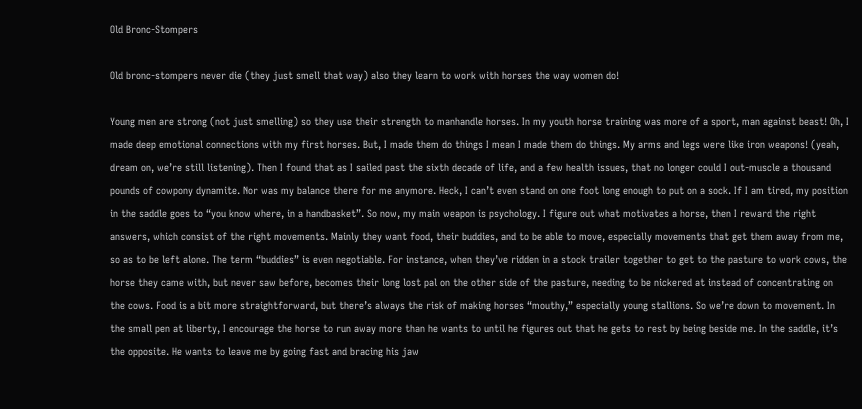Old Bronc-Stompers

Old bronc-stompers never die (they just smell that way) also they learn to work with horses the way women do!

Young men are strong (not just smelling) so they use their strength to manhandle horses. In my youth horse training was more of a sport, man against beast! Oh, I made deep emotional connections with my first horses. But, I made them do things I mean I made them do things. My arms and legs were like iron weapons! (yeah, dream on, we’re still listening). Then I found that as I sailed past the sixth decade of life, and a few health issues, that no longer could I out-muscle a thousand pounds of cowpony dynamite. Nor was my balance there for me anymore. Heck, I can’t even stand on one foot long enough to put on a sock. If I am tired, my position in the saddle goes to “you know where, in a handbasket”. So now, my main weapon is psychology. I figure out what motivates a horse, then I reward the right answers, which consist of the right movements. Mainly they want food, their buddies, and to be able to move, especially movements that get them away from me, so as to be left alone. The term “buddies” is even negotiable. For instance, when they’ve ridden in a stock trailer together to get to the pasture to work cows, the horse they came with, but never saw before, becomes their long lost pal on the other side of the pasture, needing to be nickered at instead of concentrating on the cows. Food is a bit more straightforward, but there’s always the risk of making horses “mouthy,” especially young stallions. So we’re down to movement. In the small pen at liberty, I encourage the horse to run away more than he wants to until he figures out that he gets to rest by being beside me. In the saddle, it’s the opposite. He wants to leave me by going fast and bracing his jaw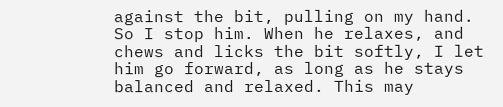against the bit, pulling on my hand. So I stop him. When he relaxes, and chews and licks the bit softly, I let him go forward, as long as he stays balanced and relaxed. This may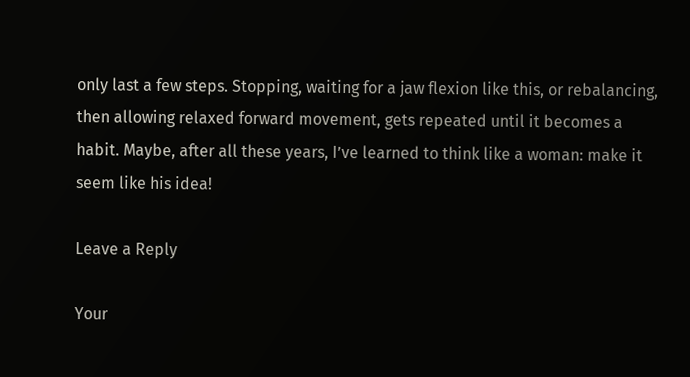only last a few steps. Stopping, waiting for a jaw flexion like this, or rebalancing, then allowing relaxed forward movement, gets repeated until it becomes a habit. Maybe, after all these years, I’ve learned to think like a woman: make it seem like his idea!

Leave a Reply

Your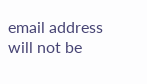email address will not be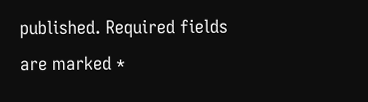published. Required fields are marked *